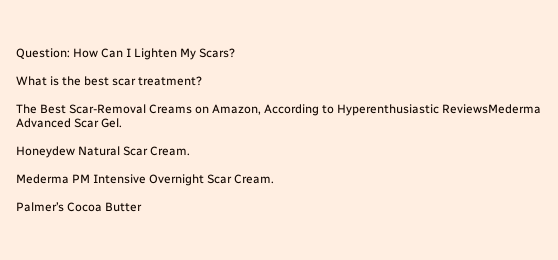Question: How Can I Lighten My Scars?

What is the best scar treatment?

The Best Scar-Removal Creams on Amazon, According to Hyperenthusiastic ReviewsMederma Advanced Scar Gel.

Honeydew Natural Scar Cream.

Mederma PM Intensive Overnight Scar Cream.

Palmer’s Cocoa Butter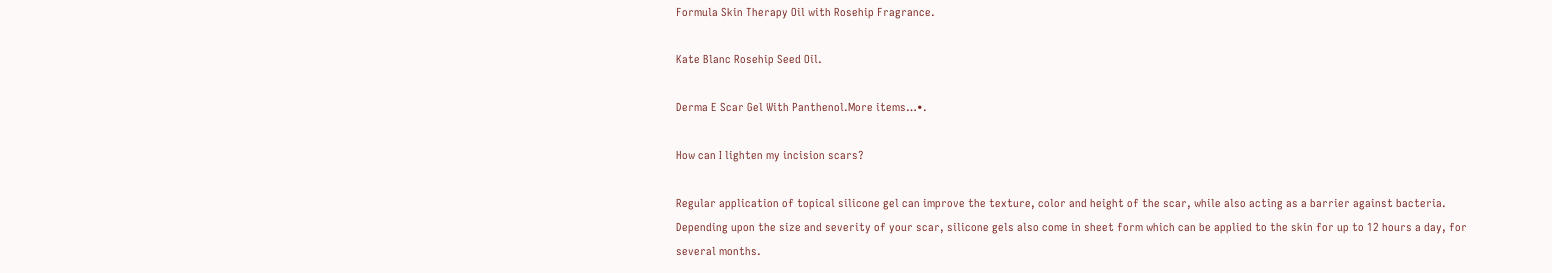Formula Skin Therapy Oil with Rosehip Fragrance.

Kate Blanc Rosehip Seed Oil.

Derma E Scar Gel With Panthenol.More items…•.

How can I lighten my incision scars?

Regular application of topical silicone gel can improve the texture, color and height of the scar, while also acting as a barrier against bacteria. Depending upon the size and severity of your scar, silicone gels also come in sheet form which can be applied to the skin for up to 12 hours a day, for several months.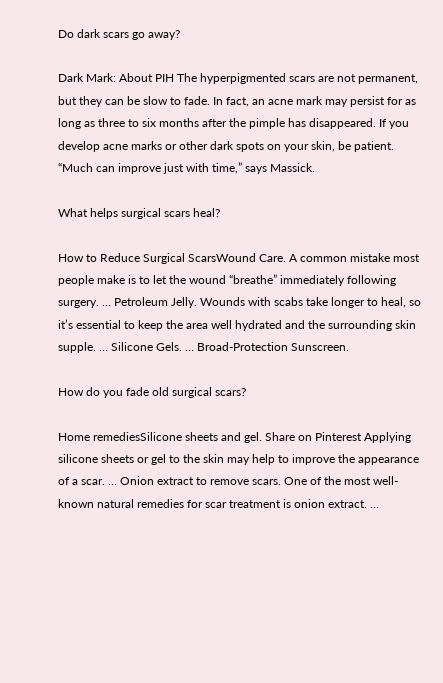Do dark scars go away?

Dark Mark: About PIH The hyperpigmented scars are not permanent, but they can be slow to fade. In fact, an acne mark may persist for as long as three to six months after the pimple has disappeared. If you develop acne marks or other dark spots on your skin, be patient. “Much can improve just with time,” says Massick.

What helps surgical scars heal?

How to Reduce Surgical ScarsWound Care. A common mistake most people make is to let the wound “breathe” immediately following surgery. … Petroleum Jelly. Wounds with scabs take longer to heal, so it’s essential to keep the area well hydrated and the surrounding skin supple. … Silicone Gels. … Broad-Protection Sunscreen.

How do you fade old surgical scars?

Home remediesSilicone sheets and gel. Share on Pinterest Applying silicone sheets or gel to the skin may help to improve the appearance of a scar. … Onion extract to remove scars. One of the most well-known natural remedies for scar treatment is onion extract. …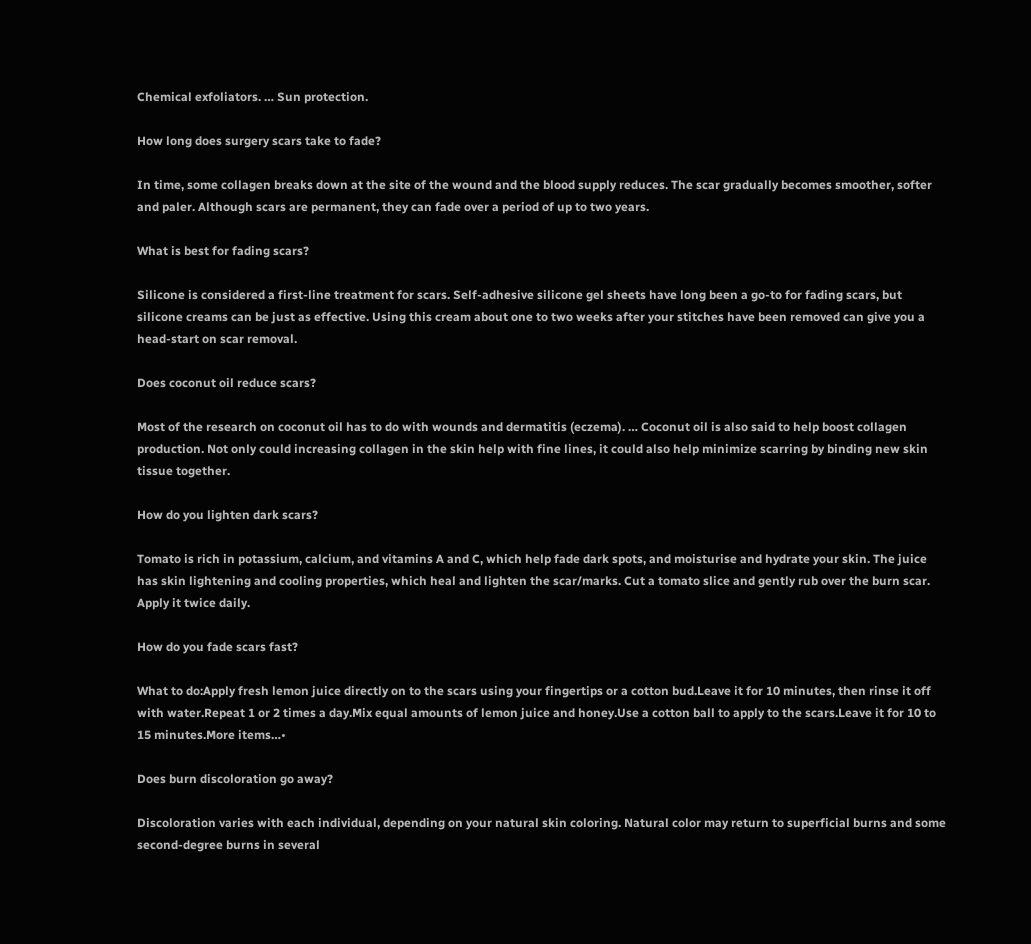Chemical exfoliators. … Sun protection.

How long does surgery scars take to fade?

In time, some collagen breaks down at the site of the wound and the blood supply reduces. The scar gradually becomes smoother, softer and paler. Although scars are permanent, they can fade over a period of up to two years.

What is best for fading scars?

Silicone is considered a first-line treatment for scars. Self-adhesive silicone gel sheets have long been a go-to for fading scars, but silicone creams can be just as effective. Using this cream about one to two weeks after your stitches have been removed can give you a head-start on scar removal.

Does coconut oil reduce scars?

Most of the research on coconut oil has to do with wounds and dermatitis (eczema). … Coconut oil is also said to help boost collagen production. Not only could increasing collagen in the skin help with fine lines, it could also help minimize scarring by binding new skin tissue together.

How do you lighten dark scars?

Tomato is rich in potassium, calcium, and vitamins A and C, which help fade dark spots, and moisturise and hydrate your skin. The juice has skin lightening and cooling properties, which heal and lighten the scar/marks. Cut a tomato slice and gently rub over the burn scar. Apply it twice daily.

How do you fade scars fast?

What to do:Apply fresh lemon juice directly on to the scars using your fingertips or a cotton bud.Leave it for 10 minutes, then rinse it off with water.Repeat 1 or 2 times a day.Mix equal amounts of lemon juice and honey.Use a cotton ball to apply to the scars.Leave it for 10 to 15 minutes.More items…•

Does burn discoloration go away?

Discoloration varies with each individual, depending on your natural skin coloring. Natural color may return to superficial burns and some second-degree burns in several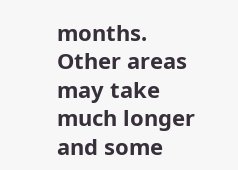months. Other areas may take much longer and some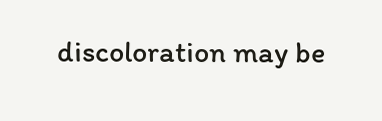discoloration may be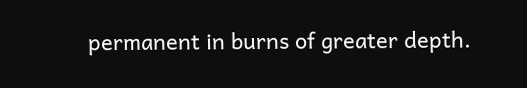permanent in burns of greater depth.